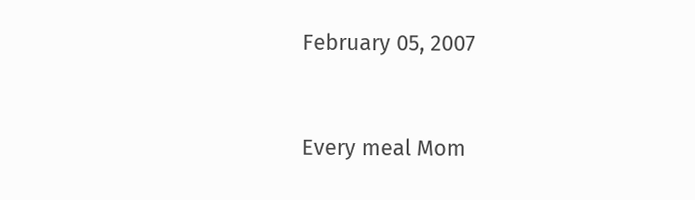February 05, 2007


Every meal Mom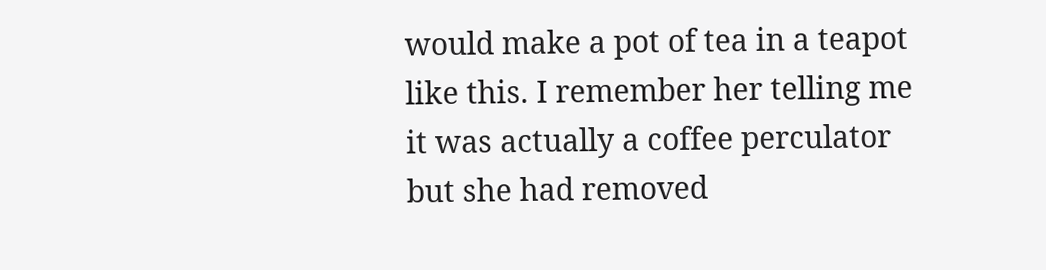would make a pot of tea in a teapot like this. I remember her telling me it was actually a coffee perculator but she had removed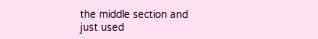the middle section and just used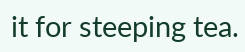it for steeping tea.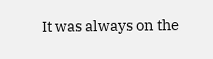It was always on the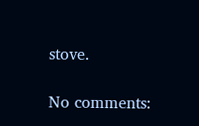stove.

No comments: